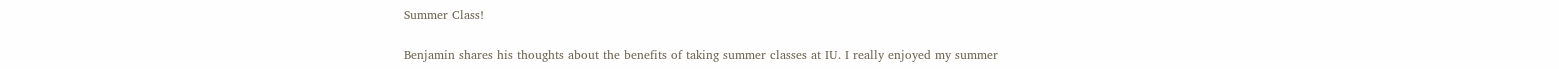Summer Class!

Benjamin shares his thoughts about the benefits of taking summer classes at IU. I really enjoyed my summer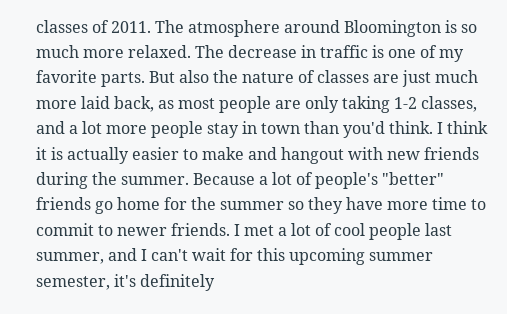classes of 2011. The atmosphere around Bloomington is so much more relaxed. The decrease in traffic is one of my favorite parts. But also the nature of classes are just much more laid back, as most people are only taking 1-2 classes, and a lot more people stay in town than you'd think. I think it is actually easier to make and hangout with new friends during the summer. Because a lot of people's "better" friends go home for the summer so they have more time to commit to newer friends. I met a lot of cool people last summer, and I can't wait for this upcoming summer semester, it's definitely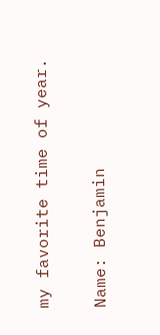my favorite time of year.

Name: Benjamin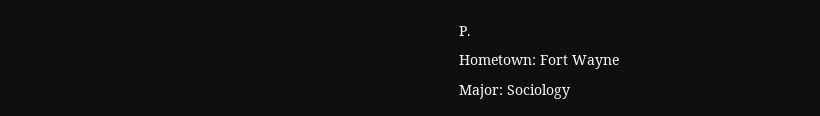P.
Hometown: Fort Wayne
Major: Sociology